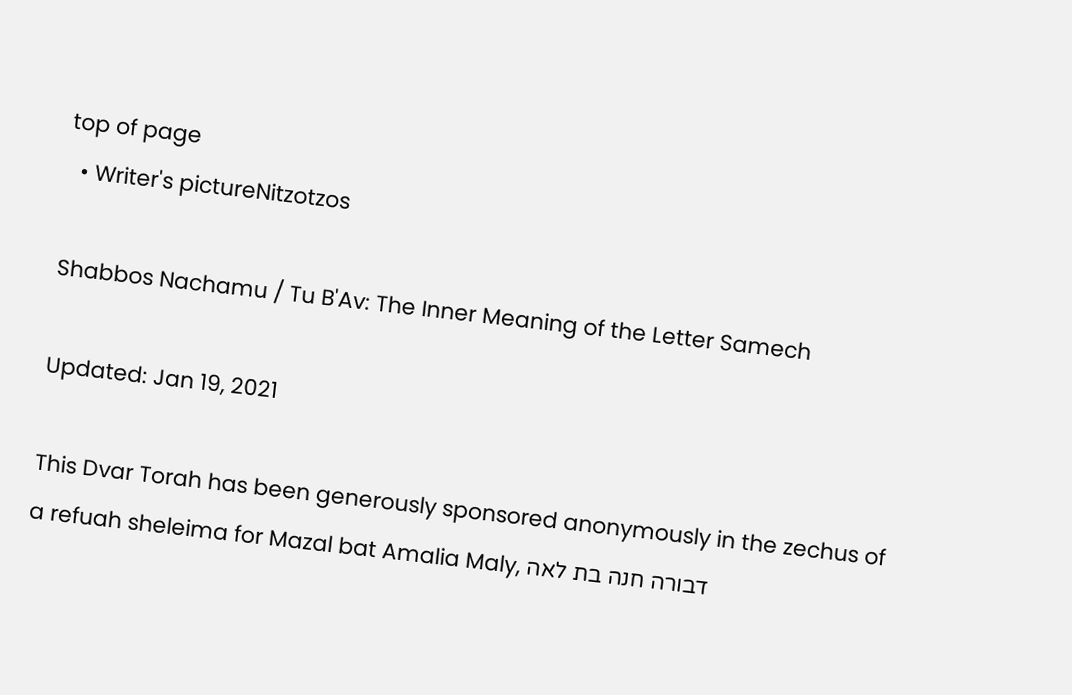top of page
  • Writer's pictureNitzotzos

Shabbos Nachamu / Tu B'Av: The Inner Meaning of the Letter Samech

Updated: Jan 19, 2021

This Dvar Torah has been generously sponsored anonymously in the zechus of a refuah sheleima for Mazal bat Amalia Maly, דבורה חנה בת לאה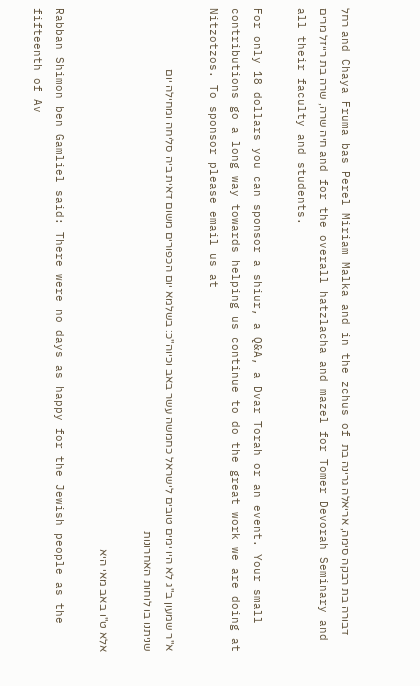רחל and Chaya Fruma bas Perel Miriam Malka and in the zchus of דבורה בת רבקה סימה, אריאלה גרינה בת חיה שרה, שרה בת רייזל מרים and for the overall hatzlacha and mazel for Tomer Devorah Seminary and all their faculty and students.

For only 18 dollars you can sponsor a shiur, a Q&A, a Dvar Torah or an event. Your small contributions go a long way towards helping us continue to do the great work we are doing at Nitzotzos. To sponsor please email us at

א"ר שמעון ב"ג לא היו ימים טובים לישראל כחמשה עשר באב וכיוה"כ: בשלמא יום הכפורים משום דאית ביה סליחה ומחילה יום שניתנו בו לוחות האחרונות

אלא ט"ו באב מאי היא

Rabban Shimon ben Gamliel said: There were no days as happy for the Jewish people as the fifteenth of Av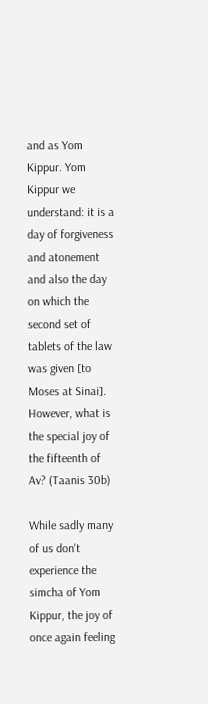and as Yom Kippur. Yom Kippur we understand: it is a day of forgiveness and atonement and also the day on which the second set of tablets of the law was given [to Moses at Sinai]. However, what is the special joy of the fifteenth of Av? (Taanis 30b)

While sadly many of us don't experience the simcha of Yom Kippur, the joy of once again feeling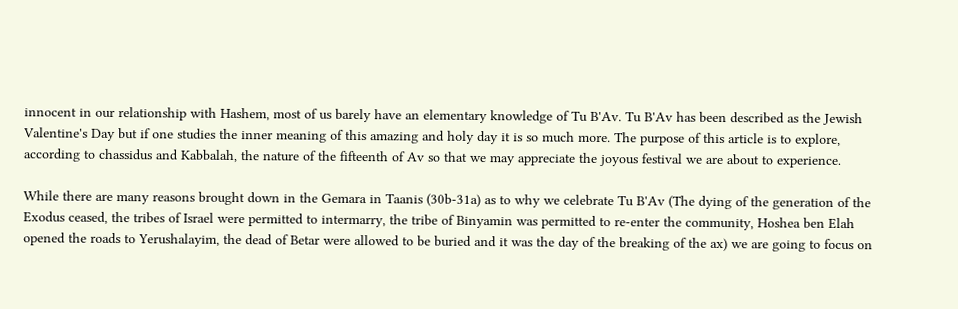innocent in our relationship with Hashem, most of us barely have an elementary knowledge of Tu B'Av. Tu B'Av has been described as the Jewish Valentine's Day but if one studies the inner meaning of this amazing and holy day it is so much more. The purpose of this article is to explore, according to chassidus and Kabbalah, the nature of the fifteenth of Av so that we may appreciate the joyous festival we are about to experience.

While there are many reasons brought down in the Gemara in Taanis (30b-31a) as to why we celebrate Tu B'Av (The dying of the generation of the Exodus ceased, the tribes of Israel were permitted to intermarry, the tribe of Binyamin was permitted to re-enter the community, Hoshea ben Elah opened the roads to Yerushalayim, the dead of Betar were allowed to be buried and it was the day of the breaking of the ax) we are going to focus on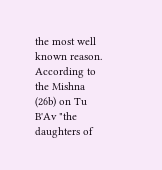the most well known reason. According to the Mishna (26b) on Tu B'Av "the daughters of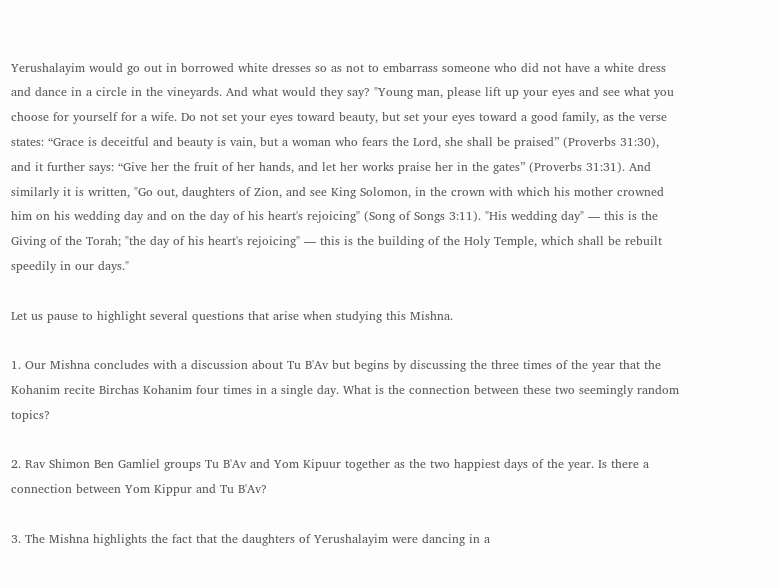Yerushalayim would go out in borrowed white dresses so as not to embarrass someone who did not have a white dress and dance in a circle in the vineyards. And what would they say? "Young man, please lift up your eyes and see what you choose for yourself for a wife. Do not set your eyes toward beauty, but set your eyes toward a good family, as the verse states: “Grace is deceitful and beauty is vain, but a woman who fears the Lord, she shall be praised” (Proverbs 31:30), and it further says: “Give her the fruit of her hands, and let her works praise her in the gates” (Proverbs 31:31). And similarly it is written, "Go out, daughters of Zion, and see King Solomon, in the crown with which his mother crowned him on his wedding day and on the day of his heart's rejoicing" (Song of Songs 3:11). "His wedding day" — this is the Giving of the Torah; "the day of his heart's rejoicing" — this is the building of the Holy Temple, which shall be rebuilt speedily in our days."

Let us pause to highlight several questions that arise when studying this Mishna.

1. Our Mishna concludes with a discussion about Tu B'Av but begins by discussing the three times of the year that the Kohanim recite Birchas Kohanim four times in a single day. What is the connection between these two seemingly random topics?

2. Rav Shimon Ben Gamliel groups Tu B'Av and Yom Kipuur together as the two happiest days of the year. Is there a connection between Yom Kippur and Tu B'Av?

3. The Mishna highlights the fact that the daughters of Yerushalayim were dancing in a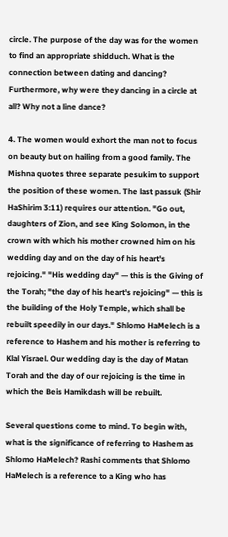circle. The purpose of the day was for the women to find an appropriate shidduch. What is the connection between dating and dancing? Furthermore, why were they dancing in a circle at all? Why not a line dance?

4. The women would exhort the man not to focus on beauty but on hailing from a good family. The Mishna quotes three separate pesukim to support the position of these women. The last passuk (Shir HaShirim 3:11) requires our attention. "Go out, daughters of Zion, and see King Solomon, in the crown with which his mother crowned him on his wedding day and on the day of his heart's rejoicing." "His wedding day" — this is the Giving of the Torah; "the day of his heart's rejoicing" — this is the building of the Holy Temple, which shall be rebuilt speedily in our days." Shlomo HaMelech is a reference to Hashem and his mother is referring to Klal Yisrael. Our wedding day is the day of Matan Torah and the day of our rejoicing is the time in which the Beis Hamikdash will be rebuilt.

Several questions come to mind. To begin with, what is the significance of referring to Hashem as Shlomo HaMelech? Rashi comments that Shlomo HaMelech is a reference to a King who has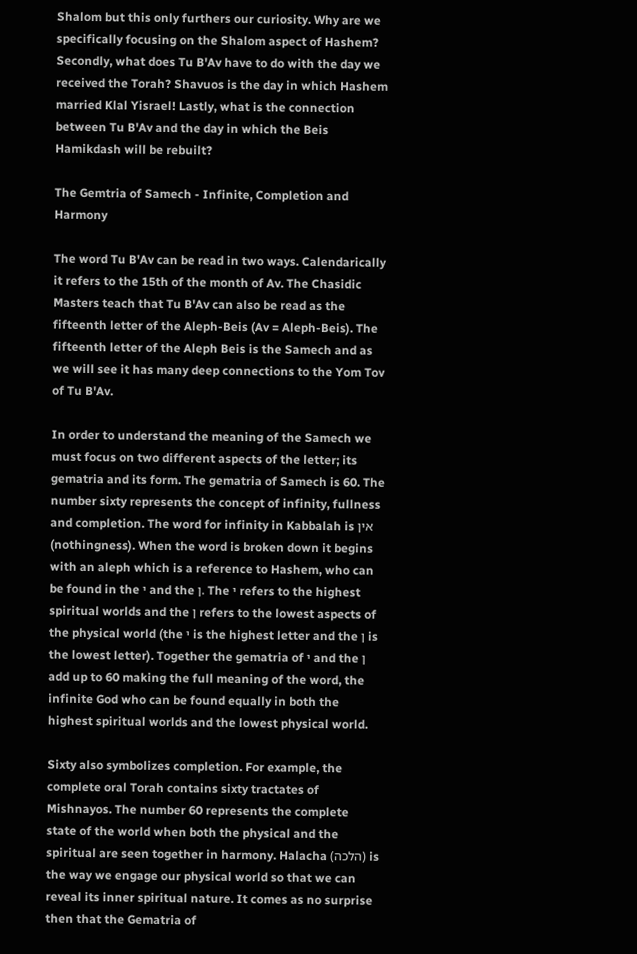Shalom but this only furthers our curiosity. Why are we specifically focusing on the Shalom aspect of Hashem? Secondly, what does Tu B'Av have to do with the day we received the Torah? Shavuos is the day in which Hashem married Klal Yisrael! Lastly, what is the connection between Tu B'Av and the day in which the Beis Hamikdash will be rebuilt?

The Gemtria of Samech - Infinite, Completion and Harmony

The word Tu B'Av can be read in two ways. Calendarically it refers to the 15th of the month of Av. The Chasidic Masters teach that Tu B'Av can also be read as the fifteenth letter of the Aleph-Beis (Av = Aleph-Beis). The fifteenth letter of the Aleph Beis is the Samech and as we will see it has many deep connections to the Yom Tov of Tu B'Av.

In order to understand the meaning of the Samech we must focus on two different aspects of the letter; its gematria and its form. The gematria of Samech is 60. The number sixty represents the concept of infinity, fullness and completion. The word for infinity in Kabbalah is אין (nothingness). When the word is broken down it begins with an aleph which is a reference to Hashem, who can be found in the י and the ן. The י refers to the highest spiritual worlds and the ן refers to the lowest aspects of the physical world (the י is the highest letter and the ן is the lowest letter). Together the gematria of י and the ן add up to 60 making the full meaning of the word, the infinite God who can be found equally in both the highest spiritual worlds and the lowest physical world.

Sixty also symbolizes completion. For example, the complete oral Torah contains sixty tractates of Mishnayos. The number 60 represents the complete state of the world when both the physical and the spiritual are seen together in harmony. Halacha (הלכה) is the way we engage our physical world so that we can reveal its inner spiritual nature. It comes as no surprise then that the Gematria of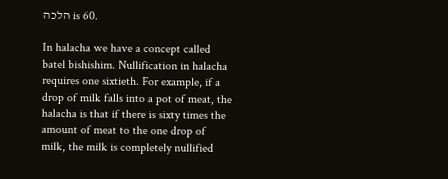הלכה is 60.

In halacha we have a concept called batel bishishim. Nullification in halacha requires one sixtieth. For example, if a drop of milk falls into a pot of meat, the halacha is that if there is sixty times the amount of meat to the one drop of milk, the milk is completely nullified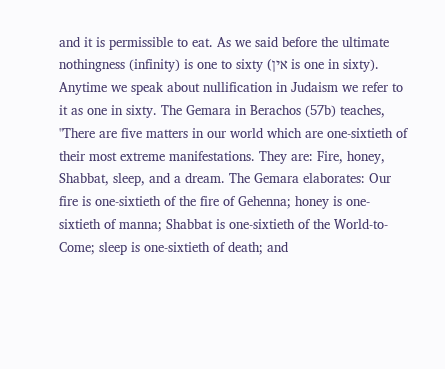and it is permissible to eat. As we said before the ultimate nothingness (infinity) is one to sixty (אין is one in sixty). Anytime we speak about nullification in Judaism we refer to it as one in sixty. The Gemara in Berachos (57b) teaches, "There are five matters in our world which are one-sixtieth of their most extreme manifestations. They are: Fire, honey, Shabbat, sleep, and a dream. The Gemara elaborates: Our fire is one-sixtieth of the fire of Gehenna; honey is one-sixtieth of manna; Shabbat is one-sixtieth of the World-to-Come; sleep is one-sixtieth of death; and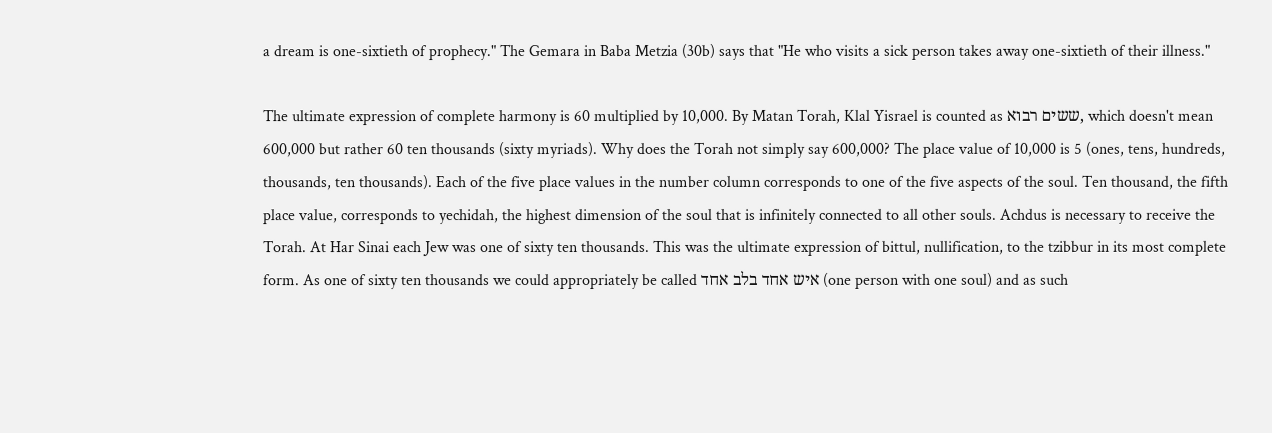a dream is one-sixtieth of prophecy." The Gemara in Baba Metzia (30b) says that "He who visits a sick person takes away one-sixtieth of their illness."

The ultimate expression of complete harmony is 60 multiplied by 10,000. By Matan Torah, Klal Yisrael is counted as ששים רבוא, which doesn't mean 600,000 but rather 60 ten thousands (sixty myriads). Why does the Torah not simply say 600,000? The place value of 10,000 is 5 (ones, tens, hundreds, thousands, ten thousands). Each of the five place values in the number column corresponds to one of the five aspects of the soul. Ten thousand, the fifth place value, corresponds to yechidah, the highest dimension of the soul that is infinitely connected to all other souls. Achdus is necessary to receive the Torah. At Har Sinai each Jew was one of sixty ten thousands. This was the ultimate expression of bittul, nullification, to the tzibbur in its most complete form. As one of sixty ten thousands we could appropriately be called איש אחד בלב אחד (one person with one soul) and as such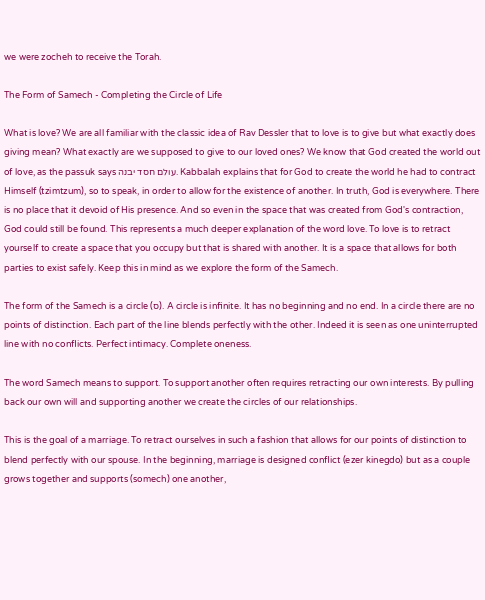we were zocheh to receive the Torah.

The Form of Samech - Completing the Circle of Life

What is love? We are all familiar with the classic idea of Rav Dessler that to love is to give but what exactly does giving mean? What exactly are we supposed to give to our loved ones? We know that God created the world out of love, as the passuk says עולם חסד יבנה. Kabbalah explains that for God to create the world he had to contract Himself (tzimtzum), so to speak, in order to allow for the existence of another. In truth, God is everywhere. There is no place that it devoid of His presence. And so even in the space that was created from God's contraction, God could still be found. This represents a much deeper explanation of the word love. To love is to retract yourself to create a space that you occupy but that is shared with another. It is a space that allows for both parties to exist safely. Keep this in mind as we explore the form of the Samech.

The form of the Samech is a circle (ס). A circle is infinite. It has no beginning and no end. In a circle there are no points of distinction. Each part of the line blends perfectly with the other. Indeed it is seen as one uninterrupted line with no conflicts. Perfect intimacy. Complete oneness.

The word Samech means to support. To support another often requires retracting our own interests. By pulling back our own will and supporting another we create the circles of our relationships.

This is the goal of a marriage. To retract ourselves in such a fashion that allows for our points of distinction to blend perfectly with our spouse. In the beginning, marriage is designed conflict (ezer kinegdo) but as a couple grows together and supports (somech) one another,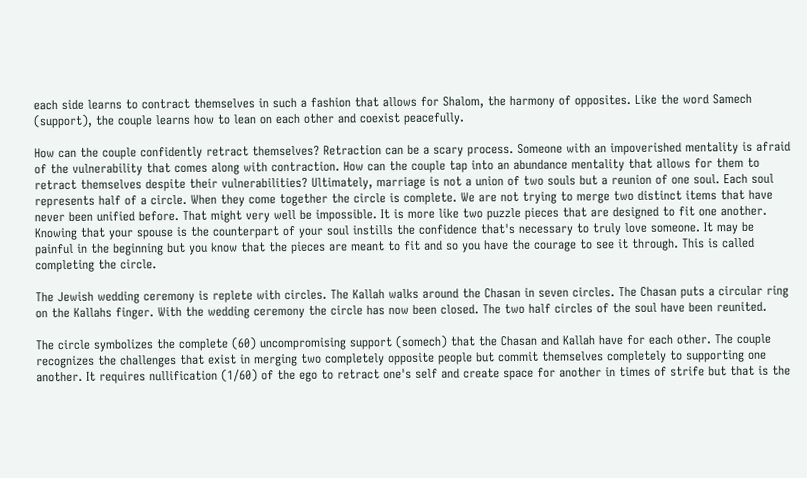each side learns to contract themselves in such a fashion that allows for Shalom, the harmony of opposites. Like the word Samech (support), the couple learns how to lean on each other and coexist peacefully.

How can the couple confidently retract themselves? Retraction can be a scary process. Someone with an impoverished mentality is afraid of the vulnerability that comes along with contraction. How can the couple tap into an abundance mentality that allows for them to retract themselves despite their vulnerabilities? Ultimately, marriage is not a union of two souls but a reunion of one soul. Each soul represents half of a circle. When they come together the circle is complete. We are not trying to merge two distinct items that have never been unified before. That might very well be impossible. It is more like two puzzle pieces that are designed to fit one another. Knowing that your spouse is the counterpart of your soul instills the confidence that's necessary to truly love someone. It may be painful in the beginning but you know that the pieces are meant to fit and so you have the courage to see it through. This is called completing the circle.

The Jewish wedding ceremony is replete with circles. The Kallah walks around the Chasan in seven circles. The Chasan puts a circular ring on the Kallahs finger. With the wedding ceremony the circle has now been closed. The two half circles of the soul have been reunited.

The circle symbolizes the complete (60) uncompromising support (somech) that the Chasan and Kallah have for each other. The couple recognizes the challenges that exist in merging two completely opposite people but commit themselves completely to supporting one another. It requires nullification (1/60) of the ego to retract one's self and create space for another in times of strife but that is the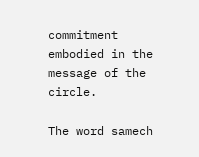commitment embodied in the message of the circle.

The word samech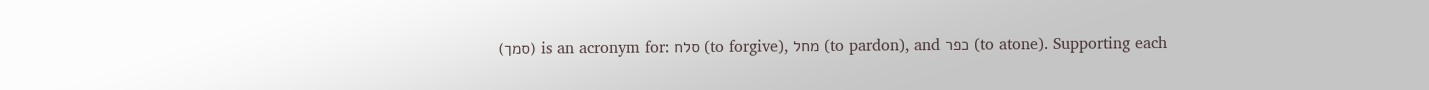(סמך) is an acronym for: סלח (to forgive), מחל (to pardon), and כפר (to atone). Supporting each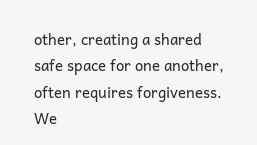other, creating a shared safe space for one another, often requires forgiveness. We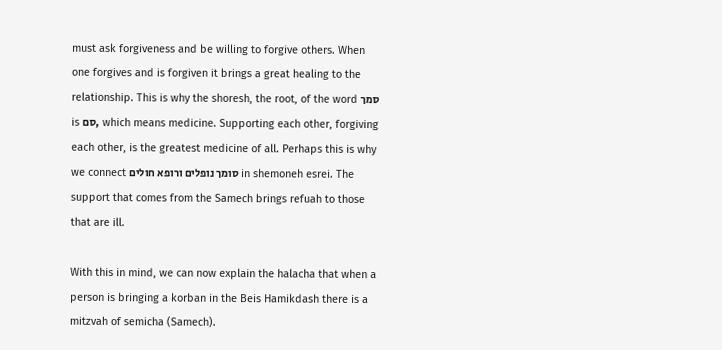must ask forgiveness and be willing to forgive others. When one forgives and is forgiven it brings a great healing to the relationship. This is why the shoresh, the root, of the word סמך is סם, which means medicine. Supporting each other, forgiving each other, is the greatest medicine of all. Perhaps this is why we connect סומך נופלים ורופא חולים in shemoneh esrei. The support that comes from the Samech brings refuah to those that are ill.

With this in mind, we can now explain the halacha that when a person is bringing a korban in the Beis Hamikdash there is a mitzvah of semicha (Samech).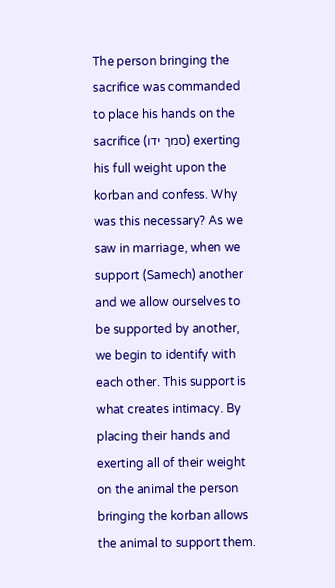The person bringing the sacrifice was commanded to place his hands on the sacrifice (סמך ידו) exerting his full weight upon the korban and confess. Why was this necessary? As we saw in marriage, when we support (Samech) another and we allow ourselves to be supported by another, we begin to identify with each other. This support is what creates intimacy. By placing their hands and exerting all of their weight on the animal the person bringing the korban allows the animal to support them.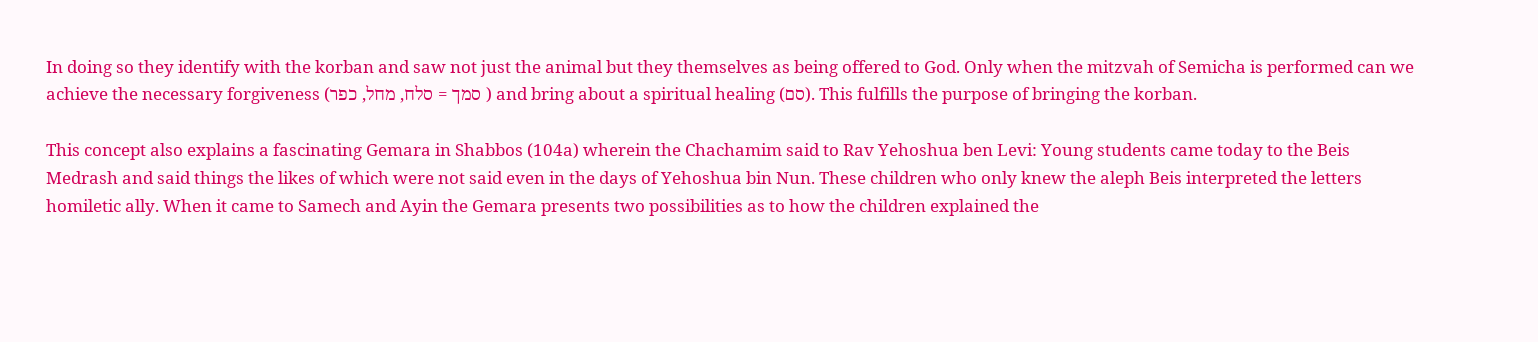In doing so they identify with the korban and saw not just the animal but they themselves as being offered to God. Only when the mitzvah of Semicha is performed can we achieve the necessary forgiveness (סמך = סלח, מחל, כפר ) and bring about a spiritual healing (סם). This fulfills the purpose of bringing the korban.

This concept also explains a fascinating Gemara in Shabbos (104a) wherein the Chachamim said to Rav Yehoshua ben Levi: Young students came today to the Beis Medrash and said things the likes of which were not said even in the days of Yehoshua bin Nun. These children who only knew the aleph Beis interpreted the letters homiletic ally. When it came to Samech and Ayin the Gemara presents two possibilities as to how the children explained the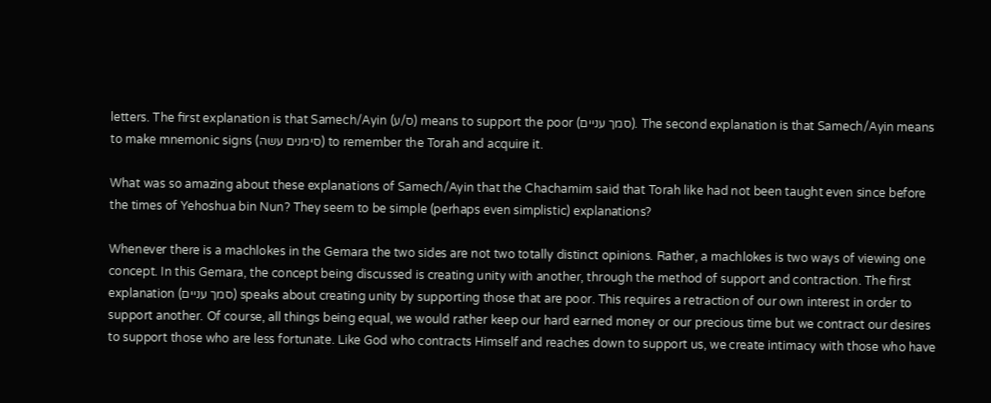letters. The first explanation is that Samech/Ayin (ס/ע) means to support the poor (סמך עניים). The second explanation is that Samech/Ayin means to make mnemonic signs (סימנים עשה) to remember the Torah and acquire it.

What was so amazing about these explanations of Samech/Ayin that the Chachamim said that Torah like had not been taught even since before the times of Yehoshua bin Nun? They seem to be simple (perhaps even simplistic) explanations?

Whenever there is a machlokes in the Gemara the two sides are not two totally distinct opinions. Rather, a machlokes is two ways of viewing one concept. In this Gemara, the concept being discussed is creating unity with another, through the method of support and contraction. The first explanation (סמך עניים) speaks about creating unity by supporting those that are poor. This requires a retraction of our own interest in order to support another. Of course, all things being equal, we would rather keep our hard earned money or our precious time but we contract our desires to support those who are less fortunate. Like God who contracts Himself and reaches down to support us, we create intimacy with those who have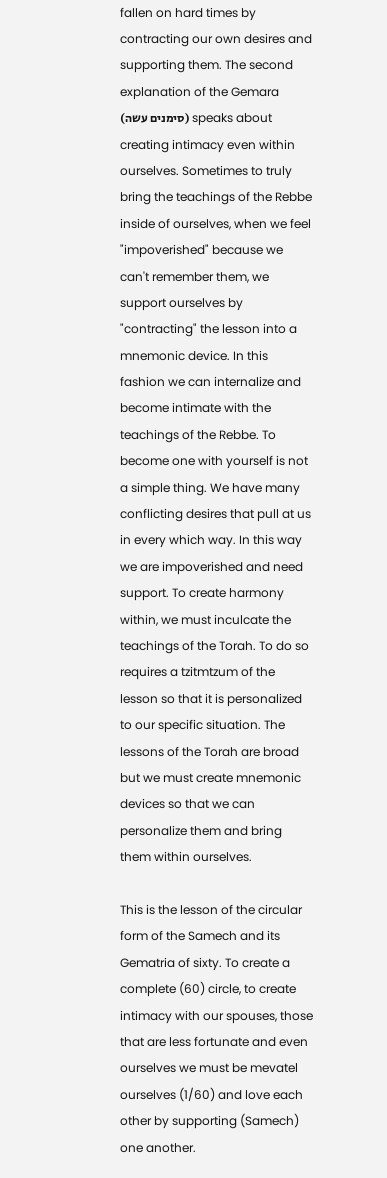fallen on hard times by contracting our own desires and supporting them. The second explanation of the Gemara (סימנים עשה) speaks about creating intimacy even within ourselves. Sometimes to truly bring the teachings of the Rebbe inside of ourselves, when we feel "impoverished" because we can't remember them, we support ourselves by "contracting" the lesson into a mnemonic device. In this fashion we can internalize and become intimate with the teachings of the Rebbe. To become one with yourself is not a simple thing. We have many conflicting desires that pull at us in every which way. In this way we are impoverished and need support. To create harmony within, we must inculcate the teachings of the Torah. To do so requires a tzitmtzum of the lesson so that it is personalized to our specific situation. The lessons of the Torah are broad but we must create mnemonic devices so that we can personalize them and bring them within ourselves.

This is the lesson of the circular form of the Samech and its Gematria of sixty. To create a complete (60) circle, to create intimacy with our spouses, those that are less fortunate and even ourselves we must be mevatel ourselves (1/60) and love each other by supporting (Samech) one another.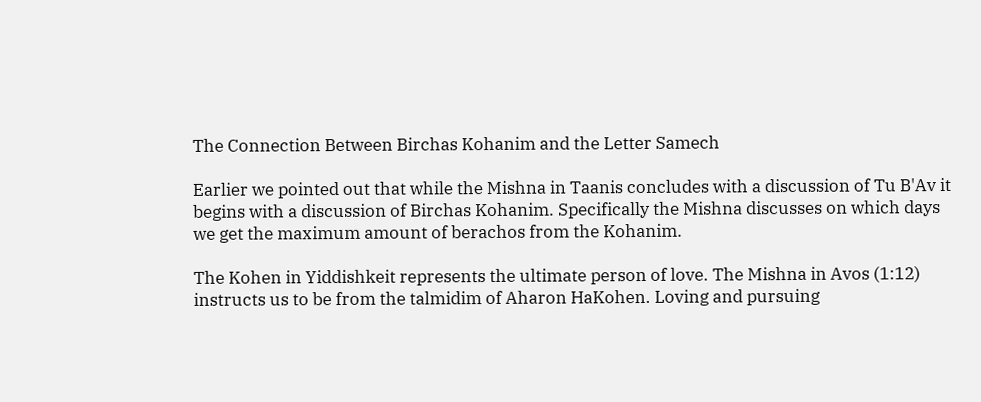The Connection Between Birchas Kohanim and the Letter Samech

Earlier we pointed out that while the Mishna in Taanis concludes with a discussion of Tu B'Av it begins with a discussion of Birchas Kohanim. Specifically the Mishna discusses on which days we get the maximum amount of berachos from the Kohanim.

The Kohen in Yiddishkeit represents the ultimate person of love. The Mishna in Avos (1:12) instructs us to be from the talmidim of Aharon HaKohen. Loving and pursuing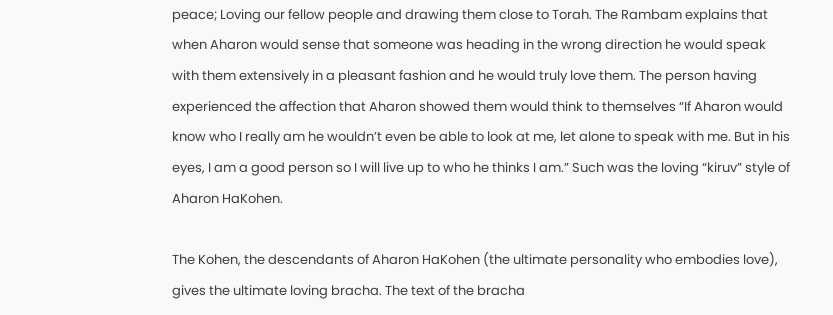peace; Loving our fellow people and drawing them close to Torah. The Rambam explains that when Aharon would sense that someone was heading in the wrong direction he would speak with them extensively in a pleasant fashion and he would truly love them. The person having experienced the affection that Aharon showed them would think to themselves “If Aharon would know who I really am he wouldn’t even be able to look at me, let alone to speak with me. But in his eyes, I am a good person so I will live up to who he thinks I am.” Such was the loving “kiruv” style of Aharon HaKohen.

The Kohen, the descendants of Aharon HaKohen (the ultimate personality who embodies love), gives the ultimate loving bracha. The text of the bracha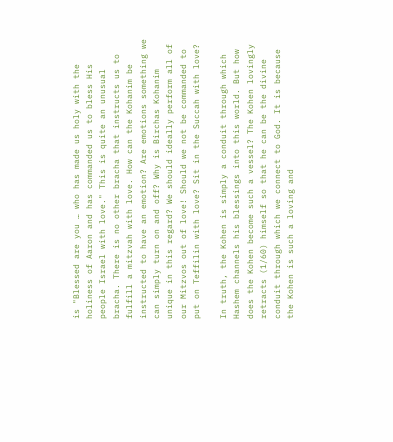is "Blessed are you … who has made us holy with the holiness of Aaron and has commanded us to bless His people Israel with love." This is quite an unusual bracha. There is no other bracha that instructs us to fulfill a mitzvah with love. How can the Kohanim be instructed to have an emotion? Are emotions something we can simply turn on and off? Why is Birchas Kohanim unique in this regard? We should ideally perform all of our Mitzvos out of love! Should we not be commanded to put on Teffilin with love? Sit in the Succah with love?

In truth, the Kohen is simply a conduit through which Hashem channels his blessings into this world. But how does the Kohen become such a vessel? The Kohen lovingly retracts (1/60) himself so that he can be the divine conduit through which we connect to God. It is because the Kohen is such a loving and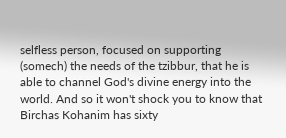selfless person, focused on supporting (somech) the needs of the tzibbur, that he is able to channel God's divine energy into the world. And so it won't shock you to know that Birchas Kohanim has sixty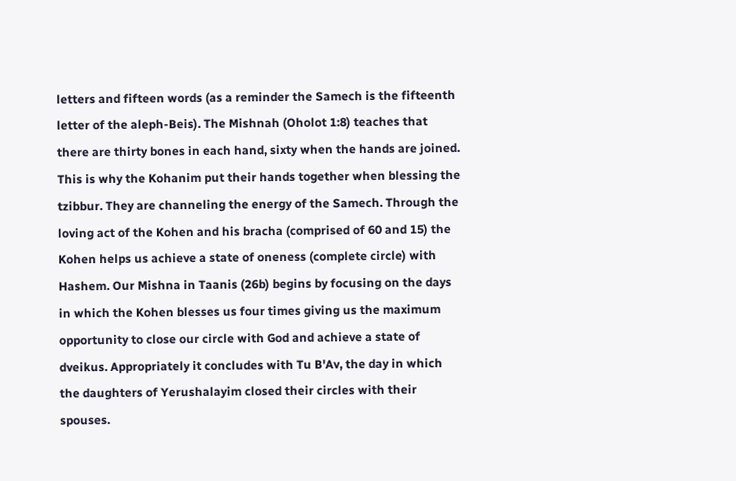letters and fifteen words (as a reminder the Samech is the fifteenth letter of the aleph-Beis). The Mishnah (Oholot 1:8) teaches that there are thirty bones in each hand, sixty when the hands are joined. This is why the Kohanim put their hands together when blessing the tzibbur. They are channeling the energy of the Samech. Through the loving act of the Kohen and his bracha (comprised of 60 and 15) the Kohen helps us achieve a state of oneness (complete circle) with Hashem. Our Mishna in Taanis (26b) begins by focusing on the days in which the Kohen blesses us four times giving us the maximum opportunity to close our circle with God and achieve a state of dveikus. Appropriately it concludes with Tu B'Av, the day in which the daughters of Yerushalayim closed their circles with their spouses.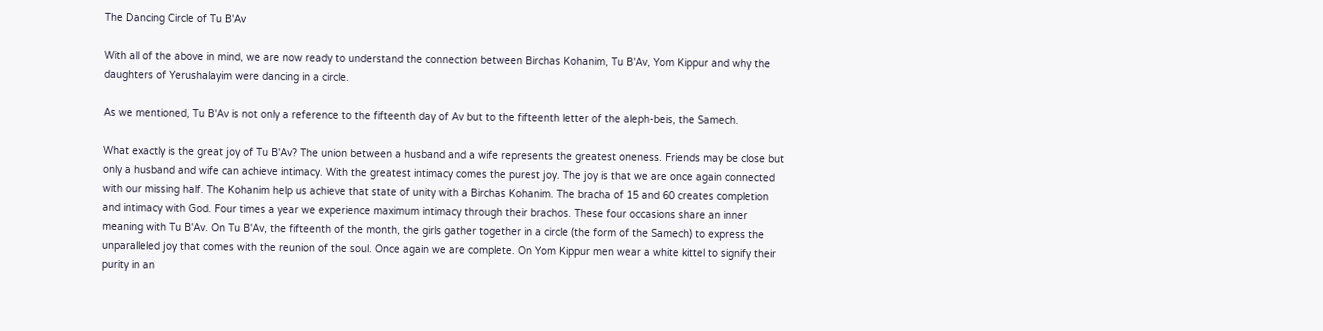The Dancing Circle of Tu B'Av

With all of the above in mind, we are now ready to understand the connection between Birchas Kohanim, Tu B'Av, Yom Kippur and why the daughters of Yerushalayim were dancing in a circle.

As we mentioned, Tu B'Av is not only a reference to the fifteenth day of Av but to the fifteenth letter of the aleph-beis, the Samech.

What exactly is the great joy of Tu B'Av? The union between a husband and a wife represents the greatest oneness. Friends may be close but only a husband and wife can achieve intimacy. With the greatest intimacy comes the purest joy. The joy is that we are once again connected with our missing half. The Kohanim help us achieve that state of unity with a Birchas Kohanim. The bracha of 15 and 60 creates completion and intimacy with God. Four times a year we experience maximum intimacy through their brachos. These four occasions share an inner meaning with Tu B'Av. On Tu B'Av, the fifteenth of the month, the girls gather together in a circle (the form of the Samech) to express the unparalleled joy that comes with the reunion of the soul. Once again we are complete. On Yom Kippur men wear a white kittel to signify their purity in an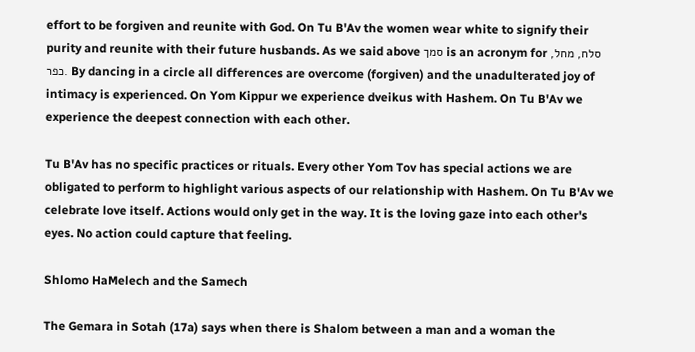effort to be forgiven and reunite with God. On Tu B'Av the women wear white to signify their purity and reunite with their future husbands. As we said above סמך is an acronym for סלח, מחל, כפר. By dancing in a circle all differences are overcome (forgiven) and the unadulterated joy of intimacy is experienced. On Yom Kippur we experience dveikus with Hashem. On Tu B'Av we experience the deepest connection with each other.

Tu B'Av has no specific practices or rituals. Every other Yom Tov has special actions we are obligated to perform to highlight various aspects of our relationship with Hashem. On Tu B'Av we celebrate love itself. Actions would only get in the way. It is the loving gaze into each other's eyes. No action could capture that feeling.

Shlomo HaMelech and the Samech

The Gemara in Sotah (17a) says when there is Shalom between a man and a woman the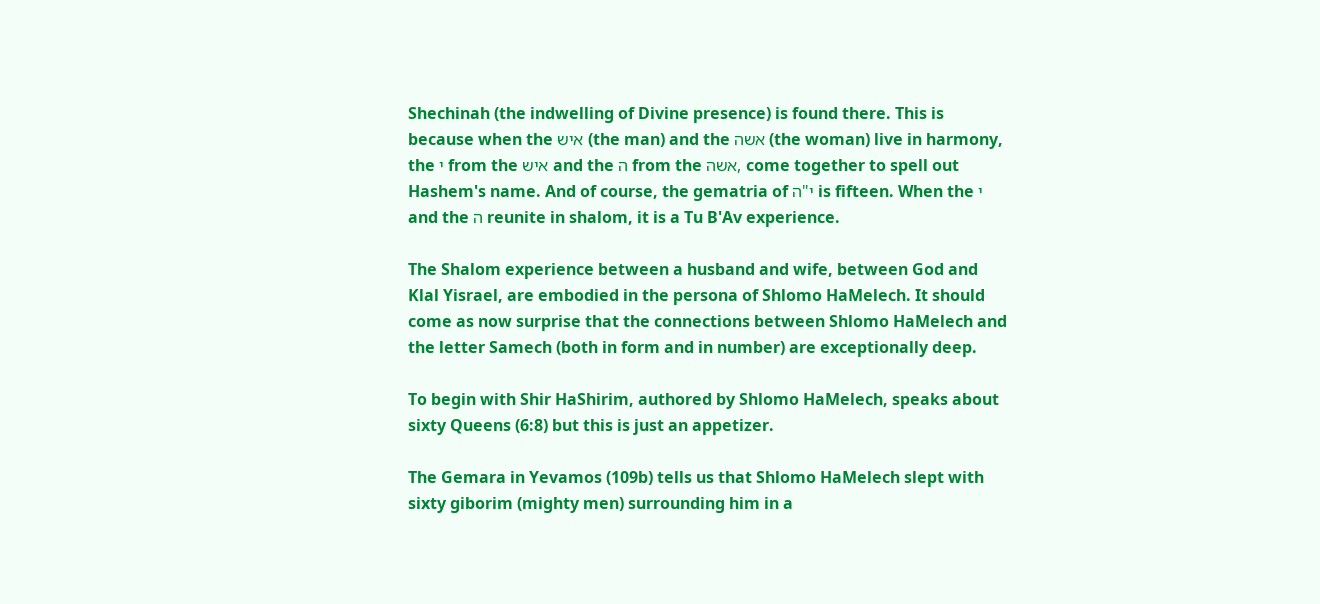Shechinah (the indwelling of Divine presence) is found there. This is because when the איש (the man) and the אשה (the woman) live in harmony, the י from the איש and the ה from the אשה, come together to spell out Hashem's name. And of course, the gematria of י"ה is fifteen. When the י and the ה reunite in shalom, it is a Tu B'Av experience.

The Shalom experience between a husband and wife, between God and Klal Yisrael, are embodied in the persona of Shlomo HaMelech. It should come as now surprise that the connections between Shlomo HaMelech and the letter Samech (both in form and in number) are exceptionally deep.

To begin with Shir HaShirim, authored by Shlomo HaMelech, speaks about sixty Queens (6:8) but this is just an appetizer.

The Gemara in Yevamos (109b) tells us that Shlomo HaMelech slept with sixty giborim (mighty men) surrounding him in a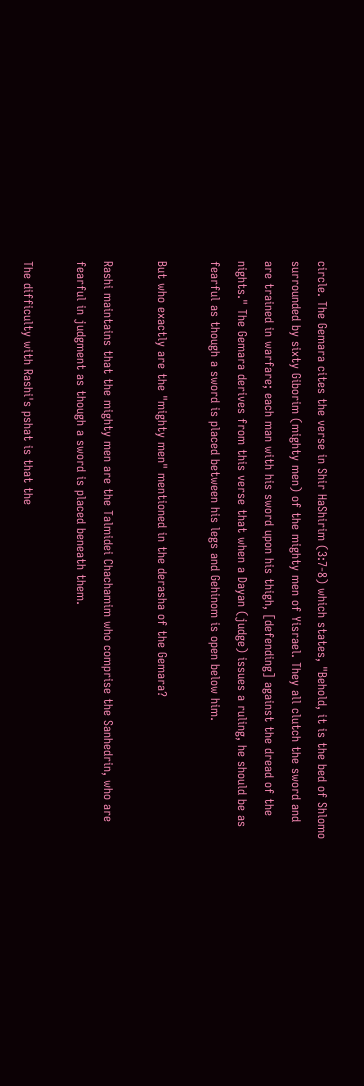circle. The Gemara cites the verse in Shir HaShirim (3:7-8) which states, "Behold, it is the bed of Shlomo surrounded by sixty Giborim (mighty men) of the mighty men of Yisrael. They all clutch the sword and are trained in warfare; each man with his sword upon his thigh, [defending] against the dread of the nights." The Gemara derives from this verse that when a Dayan (judge) issues a ruling, he should be as fearful as though a sword is placed between his legs and Gehinom is open below him.

But who exactly are the "mighty men" mentioned in the derasha of the Gemara?

Rashi maintains that the mighty men are the Talmidei Chachamim who comprise the Sanhedrin, who are fearful in judgment as though a sword is placed beneath them.

The difficulty with Rashi's pshat is that the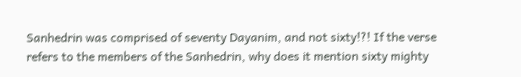Sanhedrin was comprised of seventy Dayanim, and not sixty!?! If the verse refers to the members of the Sanhedrin, why does it mention sixty mighty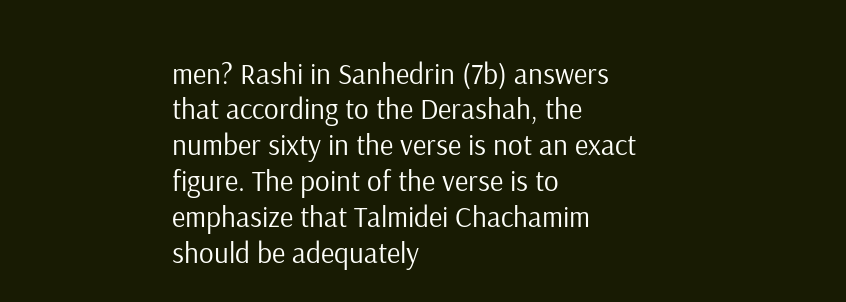men? Rashi in Sanhedrin (7b) answers that according to the Derashah, the number sixty in the verse is not an exact figure. The point of the verse is to emphasize that Talmidei Chachamim should be adequately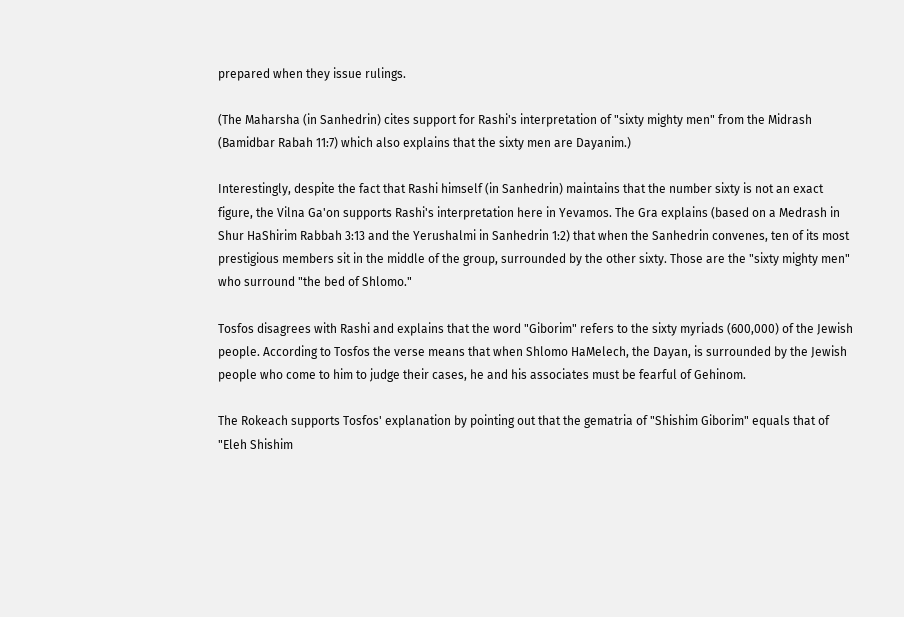prepared when they issue rulings.

(The Maharsha (in Sanhedrin) cites support for Rashi's interpretation of "sixty mighty men" from the Midrash (Bamidbar Rabah 11:7) which also explains that the sixty men are Dayanim.)

Interestingly, despite the fact that Rashi himself (in Sanhedrin) maintains that the number sixty is not an exact figure, the Vilna Ga'on supports Rashi's interpretation here in Yevamos. The Gra explains (based on a Medrash in Shur HaShirim Rabbah 3:13 and the Yerushalmi in Sanhedrin 1:2) that when the Sanhedrin convenes, ten of its most prestigious members sit in the middle of the group, surrounded by the other sixty. Those are the "sixty mighty men" who surround "the bed of Shlomo."

Tosfos disagrees with Rashi and explains that the word "Giborim" refers to the sixty myriads (600,000) of the Jewish people. According to Tosfos the verse means that when Shlomo HaMelech, the Dayan, is surrounded by the Jewish people who come to him to judge their cases, he and his associates must be fearful of Gehinom.

The Rokeach supports Tosfos' explanation by pointing out that the gematria of "Shishim Giborim" equals that of "Eleh Shishim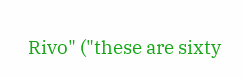Rivo" ("these are sixty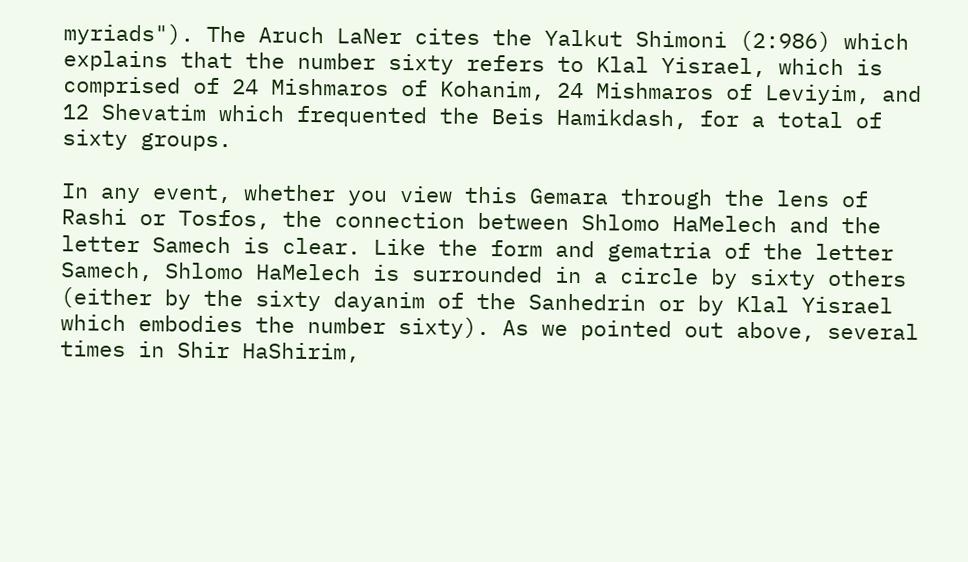myriads"). The Aruch LaNer cites the Yalkut Shimoni (2:986) which explains that the number sixty refers to Klal Yisrael, which is comprised of 24 Mishmaros of Kohanim, 24 Mishmaros of Leviyim, and 12 Shevatim which frequented the Beis Hamikdash, for a total of sixty groups.

In any event, whether you view this Gemara through the lens of Rashi or Tosfos, the connection between Shlomo HaMelech and the letter Samech is clear. Like the form and gematria of the letter Samech, Shlomo HaMelech is surrounded in a circle by sixty others (either by the sixty dayanim of the Sanhedrin or by Klal Yisrael which embodies the number sixty). As we pointed out above, several times in Shir HaShirim,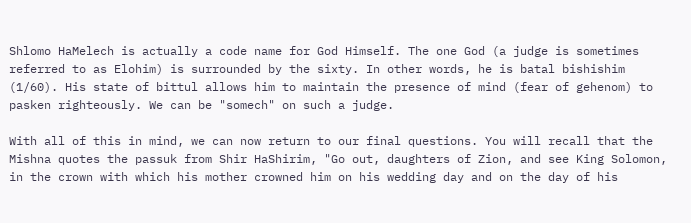Shlomo HaMelech is actually a code name for God Himself. The one God (a judge is sometimes referred to as Elohim) is surrounded by the sixty. In other words, he is batal bishishim (1/60). His state of bittul allows him to maintain the presence of mind (fear of gehenom) to pasken righteously. We can be "somech" on such a judge.

With all of this in mind, we can now return to our final questions. You will recall that the Mishna quotes the passuk from Shir HaShirim, "Go out, daughters of Zion, and see King Solomon, in the crown with which his mother crowned him on his wedding day and on the day of his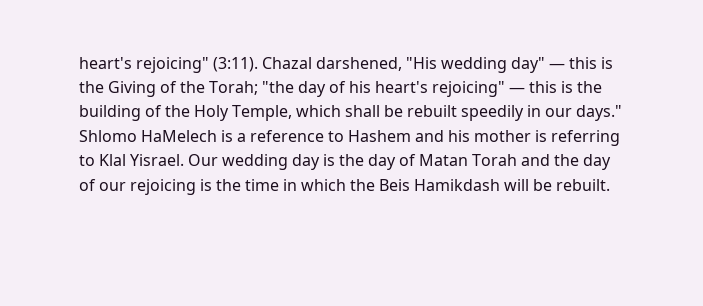heart's rejoicing" (3:11). Chazal darshened, "His wedding day" — this is the Giving of the Torah; "the day of his heart's rejoicing" — this is the building of the Holy Temple, which shall be rebuilt speedily in our days." Shlomo HaMelech is a reference to Hashem and his mother is referring to Klal Yisrael. Our wedding day is the day of Matan Torah and the day of our rejoicing is the time in which the Beis Hamikdash will be rebuilt.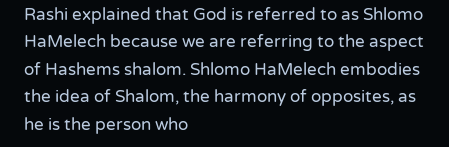Rashi explained that God is referred to as Shlomo HaMelech because we are referring to the aspect of Hashems shalom. Shlomo HaMelech embodies the idea of Shalom, the harmony of opposites, as he is the person who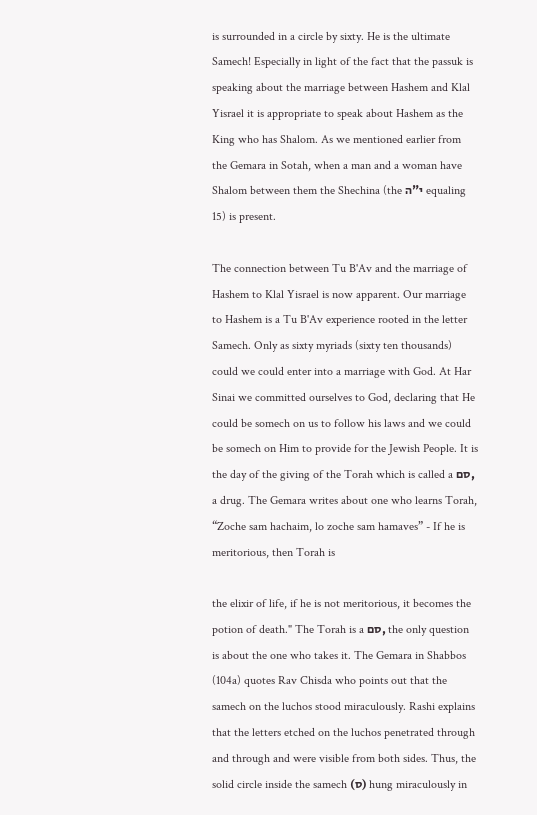is surrounded in a circle by sixty. He is the ultimate Samech! Especially in light of the fact that the passuk is speaking about the marriage between Hashem and Klal Yisrael it is appropriate to speak about Hashem as the King who has Shalom. As we mentioned earlier from the Gemara in Sotah, when a man and a woman have Shalom between them the Shechina (the י"ה equaling 15) is present.

The connection between Tu B'Av and the marriage of Hashem to Klal Yisrael is now apparent. Our marriage to Hashem is a Tu B'Av experience rooted in the letter Samech. Only as sixty myriads (sixty ten thousands) could we could enter into a marriage with God. At Har Sinai we committed ourselves to God, declaring that He could be somech on us to follow his laws and we could be somech on Him to provide for the Jewish People. It is the day of the giving of the Torah which is called a סם, a drug. The Gemara writes about one who learns Torah, “Zoche sam hachaim, lo zoche sam hamaves” - If he is meritorious, then Torah is

the elixir of life, if he is not meritorious, it becomes the potion of death." The Torah is a סם, the only question is about the one who takes it. The Gemara in Shabbos (104a) quotes Rav Chisda who points out that the samech on the luchos stood miraculously. Rashi explains that the letters etched on the luchos penetrated through and through and were visible from both sides. Thus, the solid circle inside the samech (ס) hung miraculously in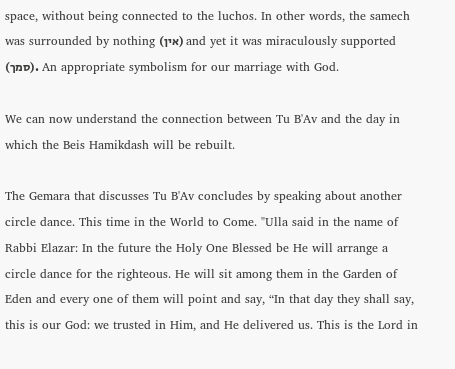space, without being connected to the luchos. In other words, the samech was surrounded by nothing (אין) and yet it was miraculously supported (סמך). An appropriate symbolism for our marriage with God.

We can now understand the connection between Tu B'Av and the day in which the Beis Hamikdash will be rebuilt.

The Gemara that discusses Tu B'Av concludes by speaking about another circle dance. This time in the World to Come. "Ulla said in the name of Rabbi Elazar: In the future the Holy One Blessed be He will arrange a circle dance for the righteous. He will sit among them in the Garden of Eden and every one of them will point and say, “In that day they shall say, this is our God: we trusted in Him, and He delivered us. This is the Lord in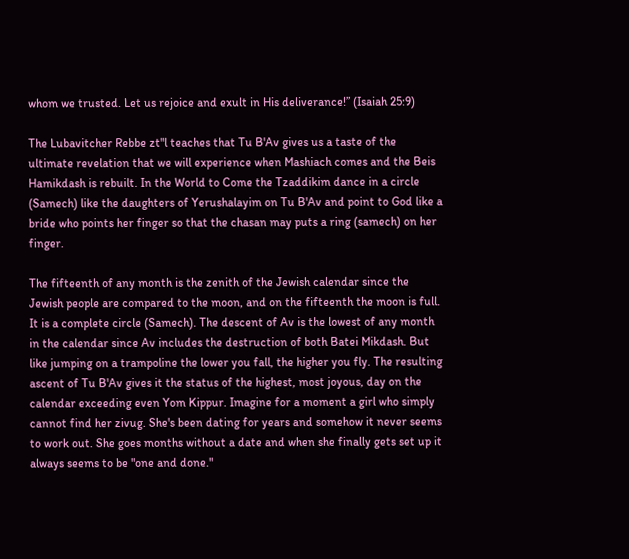whom we trusted. Let us rejoice and exult in His deliverance!” (Isaiah 25:9)

The Lubavitcher Rebbe zt"l teaches that Tu B'Av gives us a taste of the ultimate revelation that we will experience when Mashiach comes and the Beis Hamikdash is rebuilt. In the World to Come the Tzaddikim dance in a circle (Samech) like the daughters of Yerushalayim on Tu B'Av and point to God like a bride who points her finger so that the chasan may puts a ring (samech) on her finger.

The fifteenth of any month is the zenith of the Jewish calendar since the Jewish people are compared to the moon, and on the fifteenth the moon is full. It is a complete circle (Samech). The descent of Av is the lowest of any month in the calendar since Av includes the destruction of both Batei Mikdash. But like jumping on a trampoline the lower you fall, the higher you fly. The resulting ascent of Tu B'Av gives it the status of the highest, most joyous, day on the calendar exceeding even Yom Kippur. Imagine for a moment a girl who simply cannot find her zivug. She's been dating for years and somehow it never seems to work out. She goes months without a date and when she finally gets set up it always seems to be "one and done."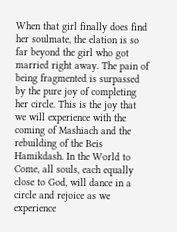When that girl finally does find her soulmate, the elation is so far beyond the girl who got married right away. The pain of being fragmented is surpassed by the pure joy of completing her circle. This is the joy that we will experience with the coming of Mashiach and the rebuilding of the Beis Hamikdash. In the World to Come, all souls, each equally close to God, will dance in a circle and rejoice as we experience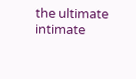the ultimate intimate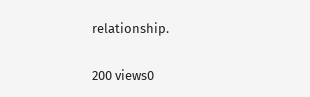relationship.

200 views0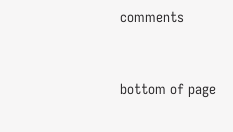comments


bottom of page